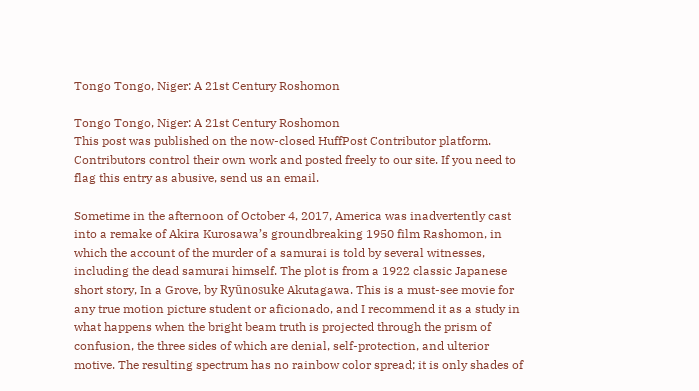Tongo Tongo, Niger: A 21st Century Roshomon

Tongo Tongo, Niger: A 21st Century Roshomon
This post was published on the now-closed HuffPost Contributor platform. Contributors control their own work and posted freely to our site. If you need to flag this entry as abusive, send us an email.

Sometime in the afternoon of October 4, 2017, America was inadvertently cast into a remake of Akira Kurosawa’s groundbreaking 1950 film Rashomon, in which the account of the murder of a samurai is told by several witnesses, including the dead samurai himself. The plot is from a 1922 classic Japanese short story, In a Grove, by Ryūnosuke Akutagawa. This is a must-see movie for any true motion picture student or aficionado, and I recommend it as a study in what happens when the bright beam truth is projected through the prism of confusion, the three sides of which are denial, self-protection, and ulterior motive. The resulting spectrum has no rainbow color spread; it is only shades of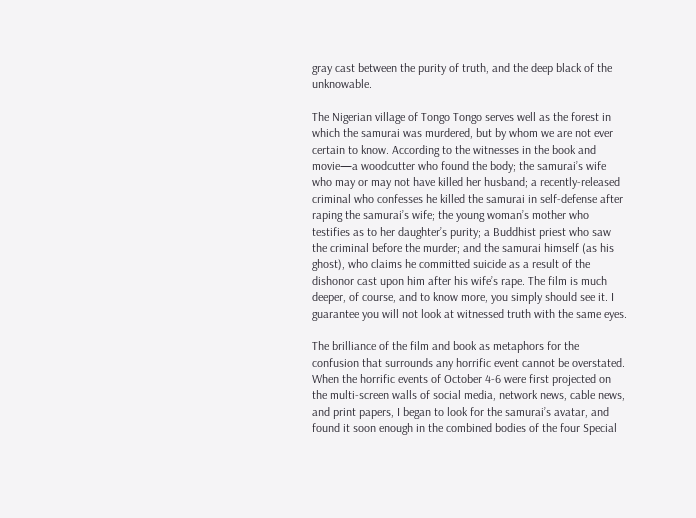gray cast between the purity of truth, and the deep black of the unknowable.

The Nigerian village of Tongo Tongo serves well as the forest in which the samurai was murdered, but by whom we are not ever certain to know. According to the witnesses in the book and movie—a woodcutter who found the body; the samurai’s wife who may or may not have killed her husband; a recently-released criminal who confesses he killed the samurai in self-defense after raping the samurai’s wife; the young woman’s mother who testifies as to her daughter’s purity; a Buddhist priest who saw the criminal before the murder; and the samurai himself (as his ghost), who claims he committed suicide as a result of the dishonor cast upon him after his wife’s rape. The film is much deeper, of course, and to know more, you simply should see it. I guarantee you will not look at witnessed truth with the same eyes.

The brilliance of the film and book as metaphors for the confusion that surrounds any horrific event cannot be overstated. When the horrific events of October 4-6 were first projected on the multi-screen walls of social media, network news, cable news, and print papers, I began to look for the samurai’s avatar, and found it soon enough in the combined bodies of the four Special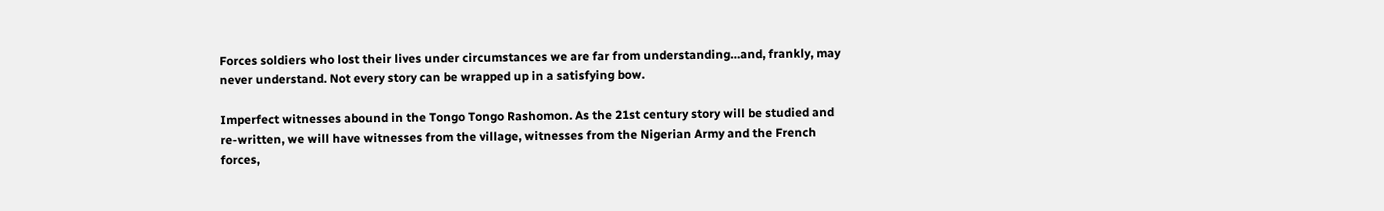Forces soldiers who lost their lives under circumstances we are far from understanding…and, frankly, may never understand. Not every story can be wrapped up in a satisfying bow.

Imperfect witnesses abound in the Tongo Tongo Rashomon. As the 21st century story will be studied and re-written, we will have witnesses from the village, witnesses from the Nigerian Army and the French forces,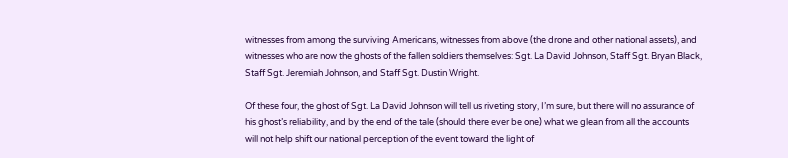witnesses from among the surviving Americans, witnesses from above (the drone and other national assets), and witnesses who are now the ghosts of the fallen soldiers themselves: Sgt. La David Johnson, Staff Sgt. Bryan Black, Staff Sgt. Jeremiah Johnson, and Staff Sgt. Dustin Wright.

Of these four, the ghost of Sgt. La David Johnson will tell us riveting story, I’m sure, but there will no assurance of his ghost’s reliability, and by the end of the tale (should there ever be one) what we glean from all the accounts will not help shift our national perception of the event toward the light of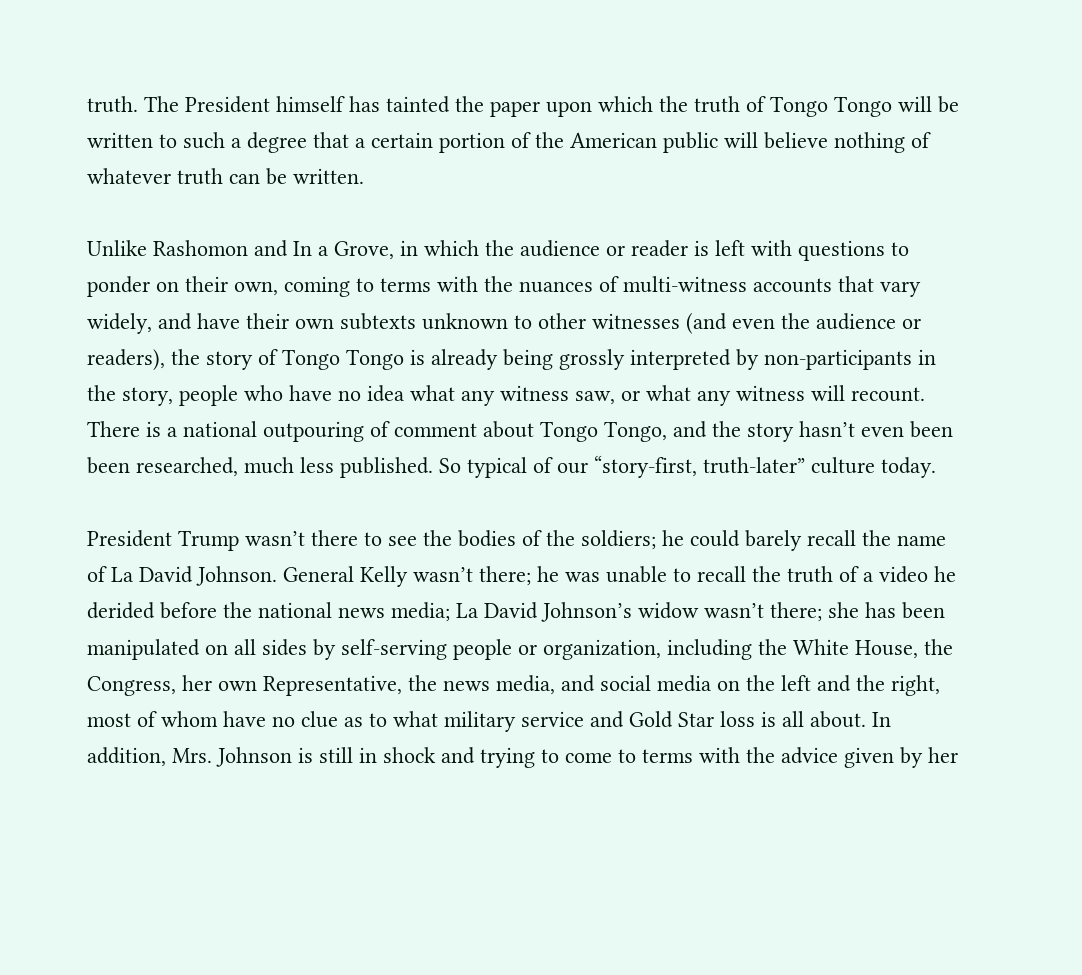truth. The President himself has tainted the paper upon which the truth of Tongo Tongo will be written to such a degree that a certain portion of the American public will believe nothing of whatever truth can be written.

Unlike Rashomon and In a Grove, in which the audience or reader is left with questions to ponder on their own, coming to terms with the nuances of multi-witness accounts that vary widely, and have their own subtexts unknown to other witnesses (and even the audience or readers), the story of Tongo Tongo is already being grossly interpreted by non-participants in the story, people who have no idea what any witness saw, or what any witness will recount. There is a national outpouring of comment about Tongo Tongo, and the story hasn’t even been been researched, much less published. So typical of our “story-first, truth-later” culture today.

President Trump wasn’t there to see the bodies of the soldiers; he could barely recall the name of La David Johnson. General Kelly wasn’t there; he was unable to recall the truth of a video he derided before the national news media; La David Johnson’s widow wasn’t there; she has been manipulated on all sides by self-serving people or organization, including the White House, the Congress, her own Representative, the news media, and social media on the left and the right, most of whom have no clue as to what military service and Gold Star loss is all about. In addition, Mrs. Johnson is still in shock and trying to come to terms with the advice given by her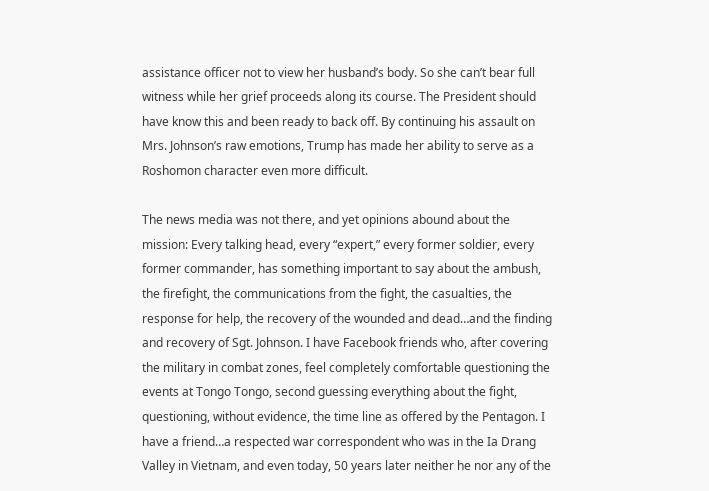assistance officer not to view her husband’s body. So she can’t bear full witness while her grief proceeds along its course. The President should have know this and been ready to back off. By continuing his assault on Mrs. Johnson’s raw emotions, Trump has made her ability to serve as a Roshomon character even more difficult.

The news media was not there, and yet opinions abound about the mission: Every talking head, every “expert,” every former soldier, every former commander, has something important to say about the ambush, the firefight, the communications from the fight, the casualties, the response for help, the recovery of the wounded and dead…and the finding and recovery of Sgt. Johnson. I have Facebook friends who, after covering the military in combat zones, feel completely comfortable questioning the events at Tongo Tongo, second guessing everything about the fight, questioning, without evidence, the time line as offered by the Pentagon. I have a friend…a respected war correspondent who was in the Ia Drang Valley in Vietnam, and even today, 50 years later neither he nor any of the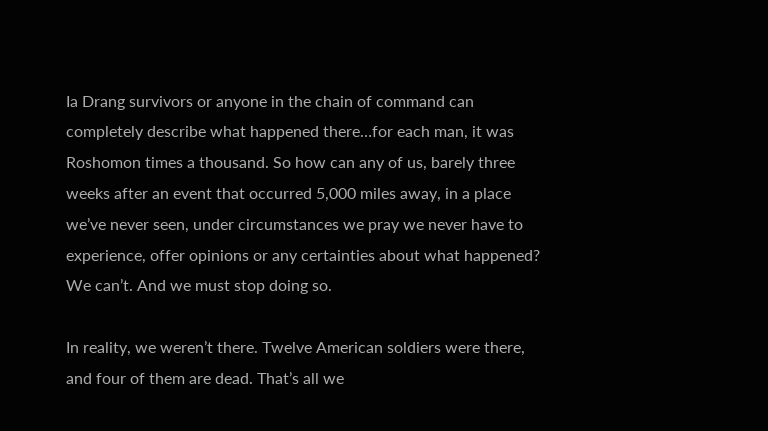Ia Drang survivors or anyone in the chain of command can completely describe what happened there…for each man, it was Roshomon times a thousand. So how can any of us, barely three weeks after an event that occurred 5,000 miles away, in a place we’ve never seen, under circumstances we pray we never have to experience, offer opinions or any certainties about what happened? We can’t. And we must stop doing so.

In reality, we weren’t there. Twelve American soldiers were there, and four of them are dead. That’s all we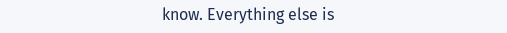know. Everything else is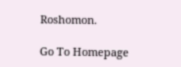Roshomon.

Go To Homepage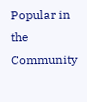Popular in the Community